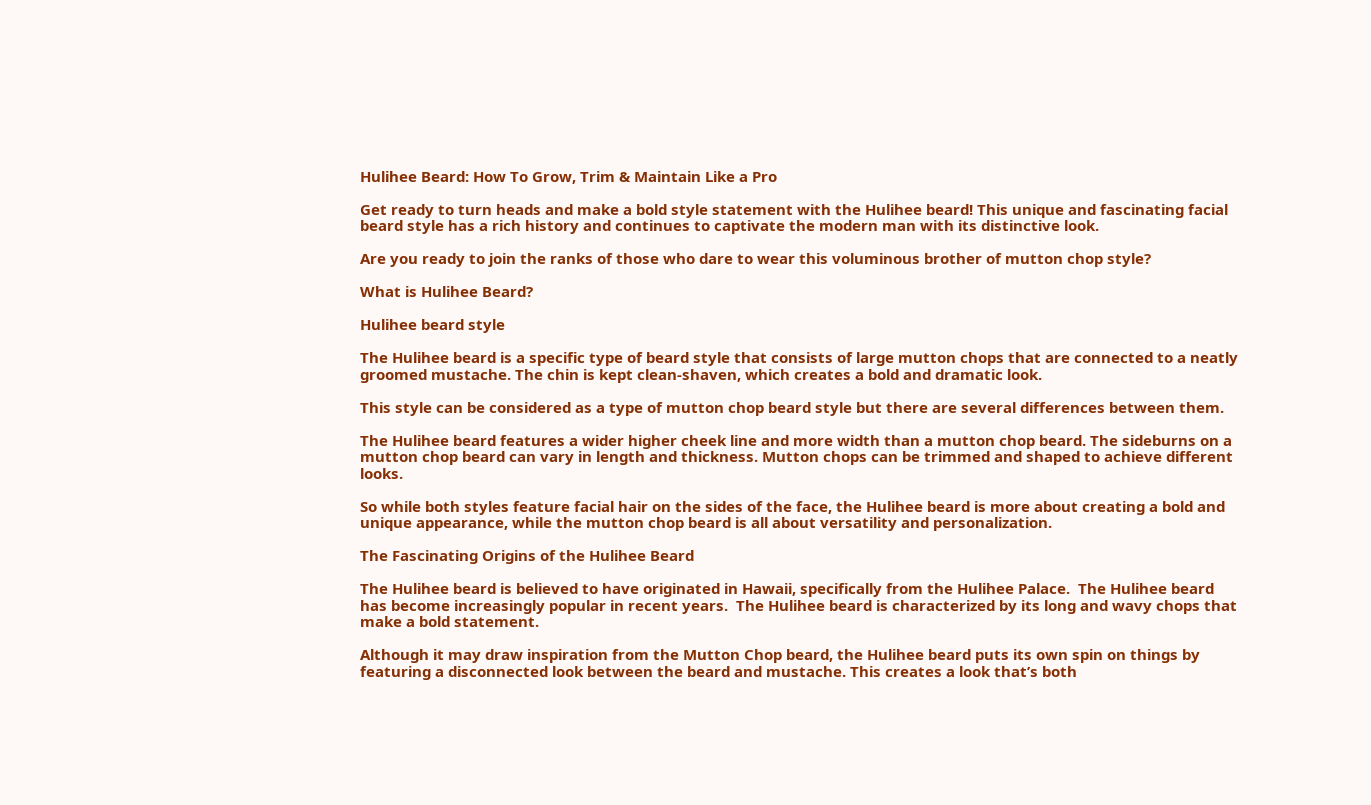Hulihee Beard: How To Grow, Trim & Maintain Like a Pro

Get ready to turn heads and make a bold style statement with the Hulihee beard! This unique and fascinating facial beard style has a rich history and continues to captivate the modern man with its distinctive look.

Are you ready to join the ranks of those who dare to wear this voluminous brother of mutton chop style?

What is Hulihee Beard?

Hulihee beard style

The Hulihee beard is a specific type of beard style that consists of large mutton chops that are connected to a neatly groomed mustache. The chin is kept clean-shaven, which creates a bold and dramatic look.

This style can be considered as a type of mutton chop beard style but there are several differences between them.

The Hulihee beard features a wider higher cheek line and more width than a mutton chop beard. The sideburns on a mutton chop beard can vary in length and thickness. Mutton chops can be trimmed and shaped to achieve different looks.

So while both styles feature facial hair on the sides of the face, the Hulihee beard is more about creating a bold and unique appearance, while the mutton chop beard is all about versatility and personalization.

The Fascinating Origins of the Hulihee Beard

The Hulihee beard is believed to have originated in Hawaii, specifically from the Hulihee Palace.  The Hulihee beard has become increasingly popular in recent years.  The Hulihee beard is characterized by its long and wavy chops that make a bold statement.

Although it may draw inspiration from the Mutton Chop beard, the Hulihee beard puts its own spin on things by featuring a disconnected look between the beard and mustache. This creates a look that’s both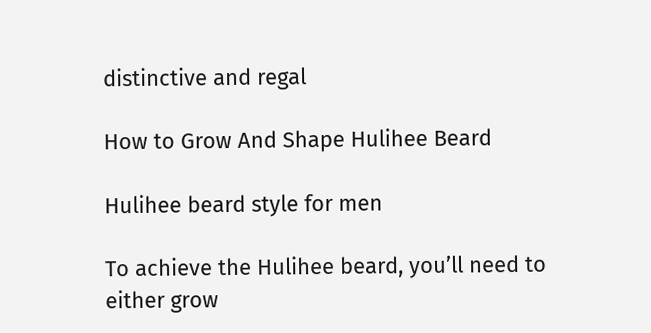distinctive and regal

How to Grow And Shape Hulihee Beard

Hulihee beard style for men

To achieve the Hulihee beard, you’ll need to either grow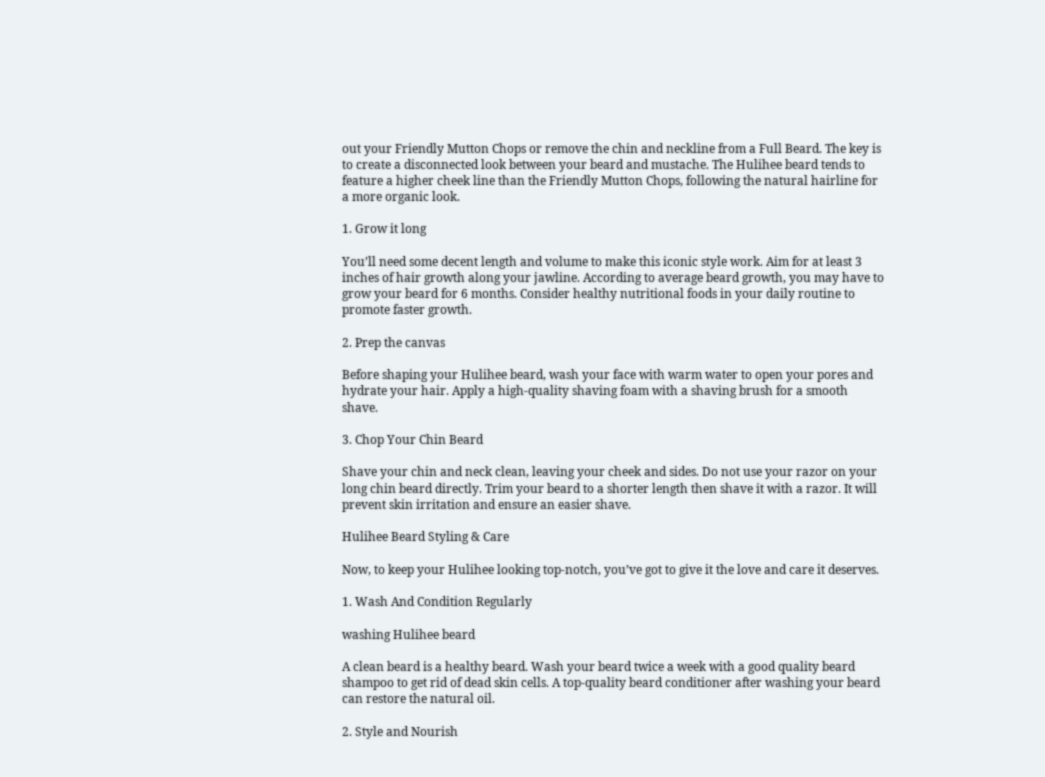out your Friendly Mutton Chops or remove the chin and neckline from a Full Beard. The key is to create a disconnected look between your beard and mustache. The Hulihee beard tends to feature a higher cheek line than the Friendly Mutton Chops, following the natural hairline for a more organic look.

1. Grow it long

You’ll need some decent length and volume to make this iconic style work. Aim for at least 3 inches of hair growth along your jawline. According to average beard growth, you may have to grow your beard for 6 months. Consider healthy nutritional foods in your daily routine to promote faster growth.

2. Prep the canvas

Before shaping your Hulihee beard, wash your face with warm water to open your pores and hydrate your hair. Apply a high-quality shaving foam with a shaving brush for a smooth shave.

3. Chop Your Chin Beard

Shave your chin and neck clean, leaving your cheek and sides. Do not use your razor on your long chin beard directly. Trim your beard to a shorter length then shave it with a razor. It will prevent skin irritation and ensure an easier shave.

Hulihee Beard Styling & Care

Now, to keep your Hulihee looking top-notch, you’ve got to give it the love and care it deserves.

1. Wash And Condition Regularly

washing Hulihee beard

A clean beard is a healthy beard. Wash your beard twice a week with a good quality beard shampoo to get rid of dead skin cells. A top-quality beard conditioner after washing your beard can restore the natural oil.

2. Style and Nourish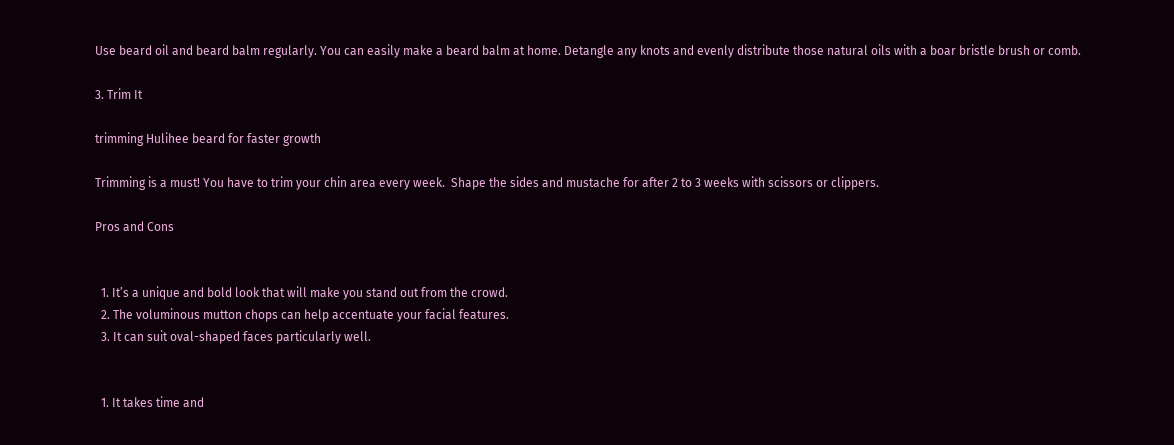Use beard oil and beard balm regularly. You can easily make a beard balm at home. Detangle any knots and evenly distribute those natural oils with a boar bristle brush or comb.

3. Trim It

trimming Hulihee beard for faster growth

Trimming is a must! You have to trim your chin area every week.  Shape the sides and mustache for after 2 to 3 weeks with scissors or clippers.

Pros and Cons


  1. It’s a unique and bold look that will make you stand out from the crowd.
  2. The voluminous mutton chops can help accentuate your facial features.
  3. It can suit oval-shaped faces particularly well.


  1. It takes time and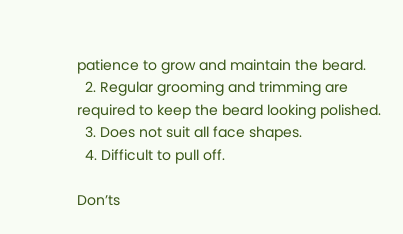patience to grow and maintain the beard.
  2. Regular grooming and trimming are required to keep the beard looking polished.
  3. Does not suit all face shapes.
  4. Difficult to pull off.

Don’ts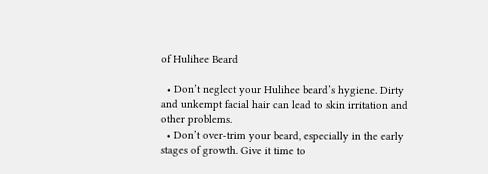of Hulihee Beard

  • Don’t neglect your Hulihee beard’s hygiene. Dirty and unkempt facial hair can lead to skin irritation and other problems.
  • Don’t over-trim your beard, especially in the early stages of growth. Give it time to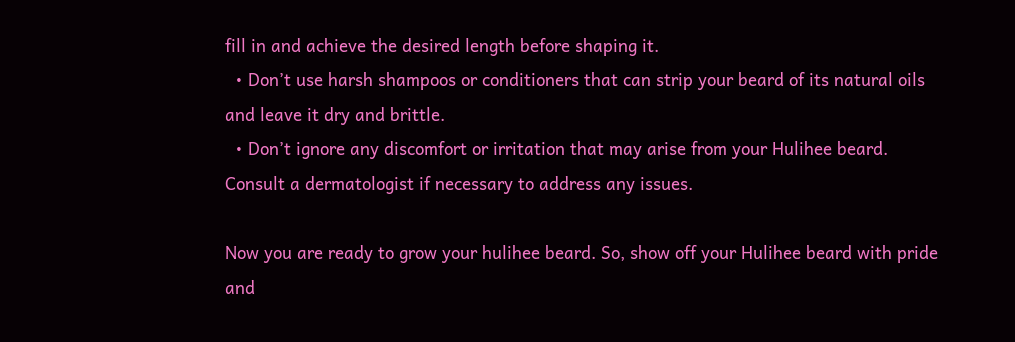fill in and achieve the desired length before shaping it.
  • Don’t use harsh shampoos or conditioners that can strip your beard of its natural oils and leave it dry and brittle.
  • Don’t ignore any discomfort or irritation that may arise from your Hulihee beard. Consult a dermatologist if necessary to address any issues.

Now you are ready to grow your hulihee beard. So, show off your Hulihee beard with pride and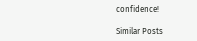confidence!

Similar Posts